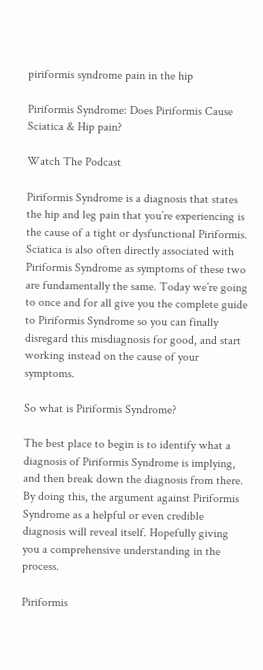piriformis syndrome pain in the hip

Piriformis Syndrome: Does Piriformis Cause Sciatica & Hip pain?

Watch The Podcast

Piriformis Syndrome is a diagnosis that states the hip and leg pain that you’re experiencing is the cause of a tight or dysfunctional Piriformis. Sciatica is also often directly associated with Piriformis Syndrome as symptoms of these two are fundamentally the same. Today we’re going to once and for all give you the complete guide to Piriformis Syndrome so you can finally disregard this misdiagnosis for good, and start working instead on the cause of your symptoms.

So what is Piriformis Syndrome?

The best place to begin is to identify what a diagnosis of Piriformis Syndrome is implying, and then break down the diagnosis from there. By doing this, the argument against Piriformis Syndrome as a helpful or even credible diagnosis will reveal itself. Hopefully giving you a comprehensive understanding in the process.

Piriformis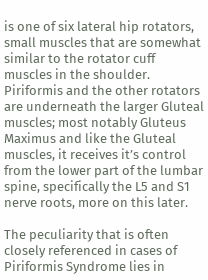is one of six lateral hip rotators, small muscles that are somewhat similar to the rotator cuff muscles in the shoulder. Piriformis and the other rotators are underneath the larger Gluteal muscles; most notably Gluteus Maximus and like the Gluteal muscles, it receives it’s control from the lower part of the lumbar spine, specifically the L5 and S1 nerve roots, more on this later.

The peculiarity that is often closely referenced in cases of Piriformis Syndrome lies in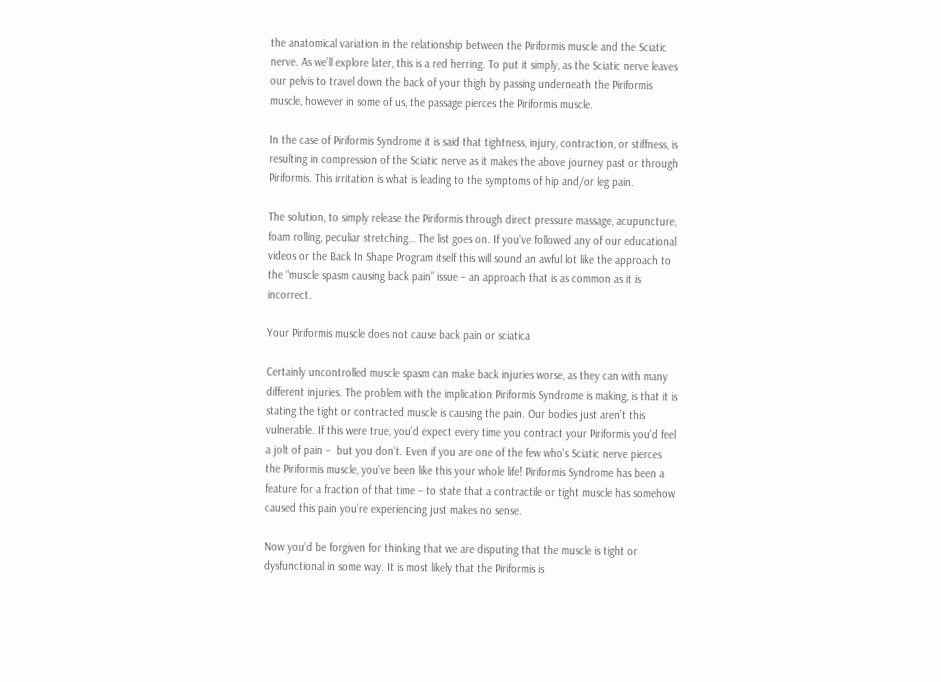the anatomical variation in the relationship between the Piriformis muscle and the Sciatic nerve. As we’ll explore later, this is a red herring. To put it simply, as the Sciatic nerve leaves our pelvis to travel down the back of your thigh by passing underneath the Piriformis muscle, however in some of us, the passage pierces the Piriformis muscle.

In the case of Piriformis Syndrome it is said that tightness, injury, contraction, or stiffness, is resulting in compression of the Sciatic nerve as it makes the above journey past or through Piriformis. This irritation is what is leading to the symptoms of hip and/or leg pain.

The solution, to simply release the Piriformis through direct pressure massage, acupuncture, foam rolling, peculiar stretching… The list goes on. If you’ve followed any of our educational videos or the Back In Shape Program itself this will sound an awful lot like the approach to the “muscle spasm causing back pain” issue – an approach that is as common as it is incorrect.

Your Piriformis muscle does not cause back pain or sciatica

Certainly uncontrolled muscle spasm can make back injuries worse, as they can with many different injuries. The problem with the implication Piriformis Syndrome is making, is that it is stating the tight or contracted muscle is causing the pain. Our bodies just aren’t this vulnerable. If this were true, you’d expect every time you contract your Piriformis you’d feel a jolt of pain –  but you don’t. Even if you are one of the few who’s Sciatic nerve pierces the Piriformis muscle, you’ve been like this your whole life! Piriformis Syndrome has been a feature for a fraction of that time – to state that a contractile or tight muscle has somehow caused this pain you’re experiencing just makes no sense.

Now you’d be forgiven for thinking that we are disputing that the muscle is tight or dysfunctional in some way. It is most likely that the Piriformis is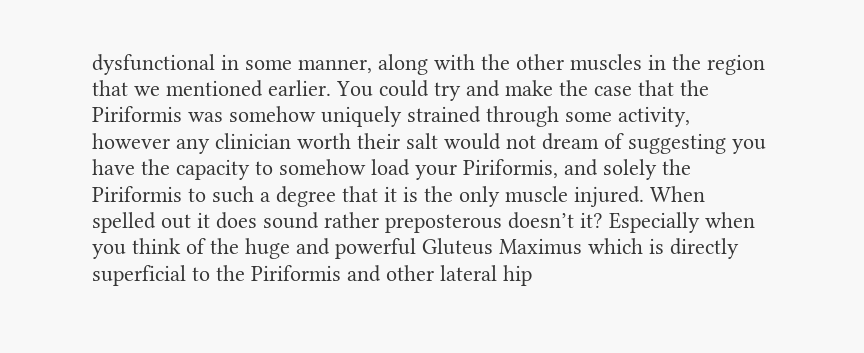dysfunctional in some manner, along with the other muscles in the region that we mentioned earlier. You could try and make the case that the Piriformis was somehow uniquely strained through some activity, however any clinician worth their salt would not dream of suggesting you have the capacity to somehow load your Piriformis, and solely the Piriformis to such a degree that it is the only muscle injured. When spelled out it does sound rather preposterous doesn’t it? Especially when you think of the huge and powerful Gluteus Maximus which is directly superficial to the Piriformis and other lateral hip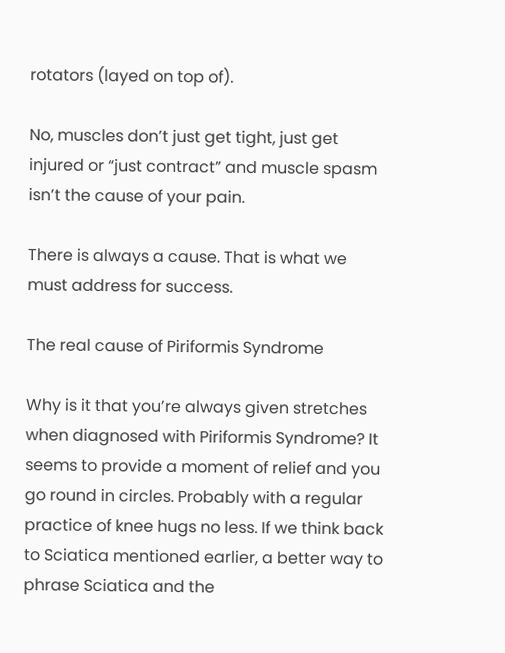rotators (layed on top of).

No, muscles don’t just get tight, just get injured or “just contract” and muscle spasm isn’t the cause of your pain.

There is always a cause. That is what we must address for success.

The real cause of Piriformis Syndrome

Why is it that you’re always given stretches when diagnosed with Piriformis Syndrome? It seems to provide a moment of relief and you go round in circles. Probably with a regular practice of knee hugs no less. If we think back to Sciatica mentioned earlier, a better way to phrase Sciatica and the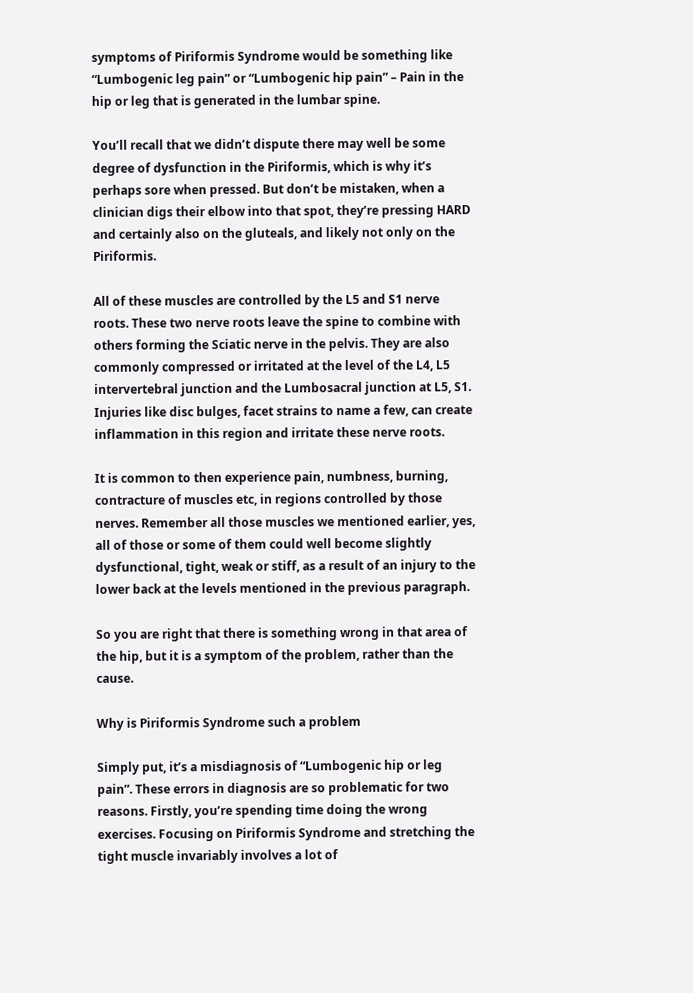symptoms of Piriformis Syndrome would be something like “Lumbogenic leg pain” or “Lumbogenic hip pain” – Pain in the hip or leg that is generated in the lumbar spine.

You’ll recall that we didn’t dispute there may well be some degree of dysfunction in the Piriformis, which is why it’s perhaps sore when pressed. But don’t be mistaken, when a clinician digs their elbow into that spot, they’re pressing HARD and certainly also on the gluteals, and likely not only on the Piriformis.

All of these muscles are controlled by the L5 and S1 nerve roots. These two nerve roots leave the spine to combine with others forming the Sciatic nerve in the pelvis. They are also commonly compressed or irritated at the level of the L4, L5 intervertebral junction and the Lumbosacral junction at L5, S1. Injuries like disc bulges, facet strains to name a few, can create inflammation in this region and irritate these nerve roots.

It is common to then experience pain, numbness, burning, contracture of muscles etc, in regions controlled by those nerves. Remember all those muscles we mentioned earlier, yes, all of those or some of them could well become slightly dysfunctional, tight, weak or stiff, as a result of an injury to the lower back at the levels mentioned in the previous paragraph.

So you are right that there is something wrong in that area of the hip, but it is a symptom of the problem, rather than the cause.

Why is Piriformis Syndrome such a problem

Simply put, it’s a misdiagnosis of “Lumbogenic hip or leg pain”. These errors in diagnosis are so problematic for two reasons. Firstly, you’re spending time doing the wrong exercises. Focusing on Piriformis Syndrome and stretching the tight muscle invariably involves a lot of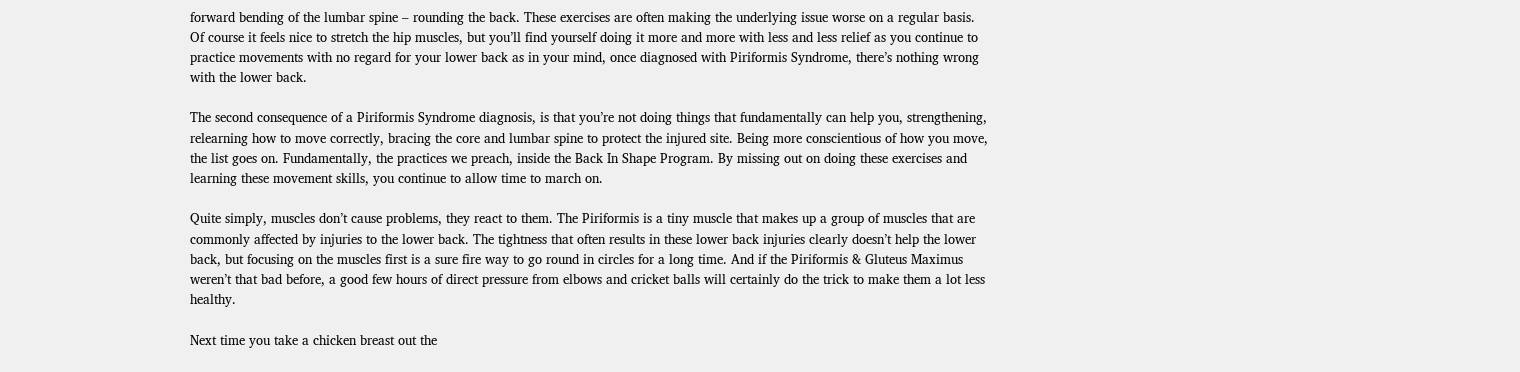forward bending of the lumbar spine – rounding the back. These exercises are often making the underlying issue worse on a regular basis. Of course it feels nice to stretch the hip muscles, but you’ll find yourself doing it more and more with less and less relief as you continue to practice movements with no regard for your lower back as in your mind, once diagnosed with Piriformis Syndrome, there’s nothing wrong with the lower back.

The second consequence of a Piriformis Syndrome diagnosis, is that you’re not doing things that fundamentally can help you, strengthening, relearning how to move correctly, bracing the core and lumbar spine to protect the injured site. Being more conscientious of how you move, the list goes on. Fundamentally, the practices we preach, inside the Back In Shape Program. By missing out on doing these exercises and learning these movement skills, you continue to allow time to march on.

Quite simply, muscles don’t cause problems, they react to them. The Piriformis is a tiny muscle that makes up a group of muscles that are commonly affected by injuries to the lower back. The tightness that often results in these lower back injuries clearly doesn’t help the lower back, but focusing on the muscles first is a sure fire way to go round in circles for a long time. And if the Piriformis & Gluteus Maximus weren’t that bad before, a good few hours of direct pressure from elbows and cricket balls will certainly do the trick to make them a lot less healthy.

Next time you take a chicken breast out the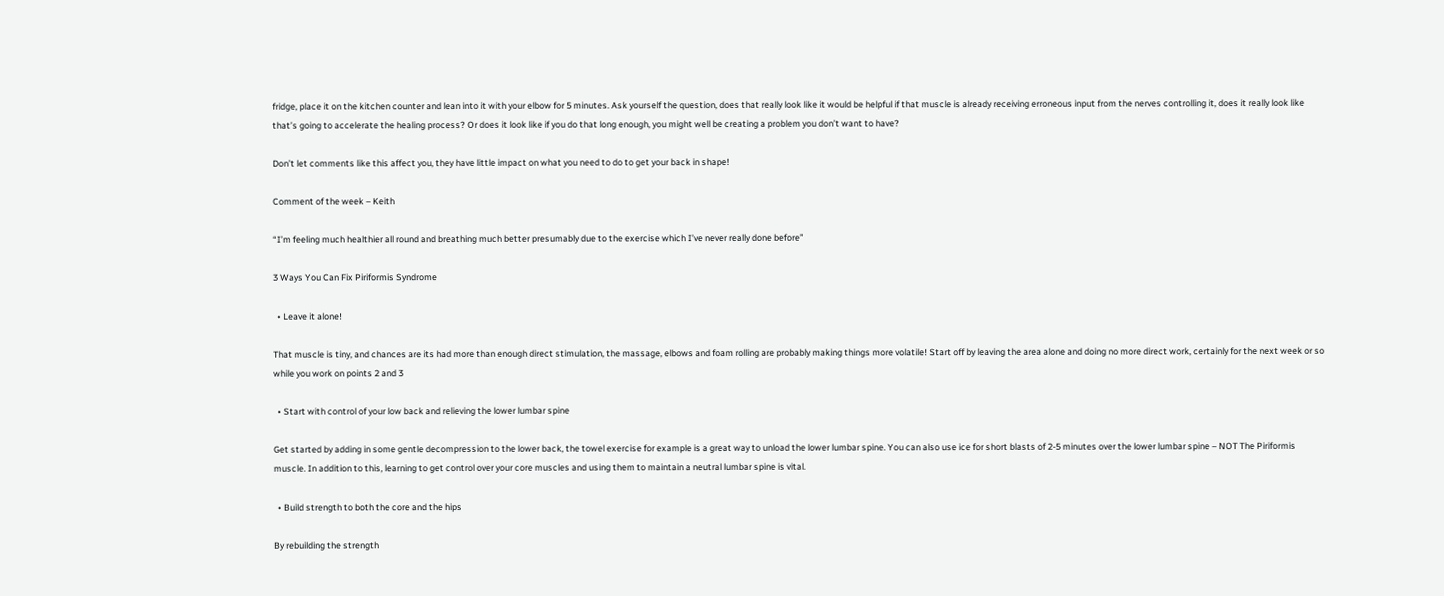fridge, place it on the kitchen counter and lean into it with your elbow for 5 minutes. Ask yourself the question, does that really look like it would be helpful if that muscle is already receiving erroneous input from the nerves controlling it, does it really look like that’s going to accelerate the healing process? Or does it look like if you do that long enough, you might well be creating a problem you don’t want to have?

Don’t let comments like this affect you, they have little impact on what you need to do to get your back in shape!

Comment of the week – Keith

“I’m feeling much healthier all round and breathing much better presumably due to the exercise which I’ve never really done before”

3 Ways You Can Fix Piriformis Syndrome

  • Leave it alone!

That muscle is tiny, and chances are its had more than enough direct stimulation, the massage, elbows and foam rolling are probably making things more volatile! Start off by leaving the area alone and doing no more direct work, certainly for the next week or so while you work on points 2 and 3

  • Start with control of your low back and relieving the lower lumbar spine

Get started by adding in some gentle decompression to the lower back, the towel exercise for example is a great way to unload the lower lumbar spine. You can also use ice for short blasts of 2-5 minutes over the lower lumbar spine – NOT The Piriformis muscle. In addition to this, learning to get control over your core muscles and using them to maintain a neutral lumbar spine is vital.

  • Build strength to both the core and the hips

By rebuilding the strength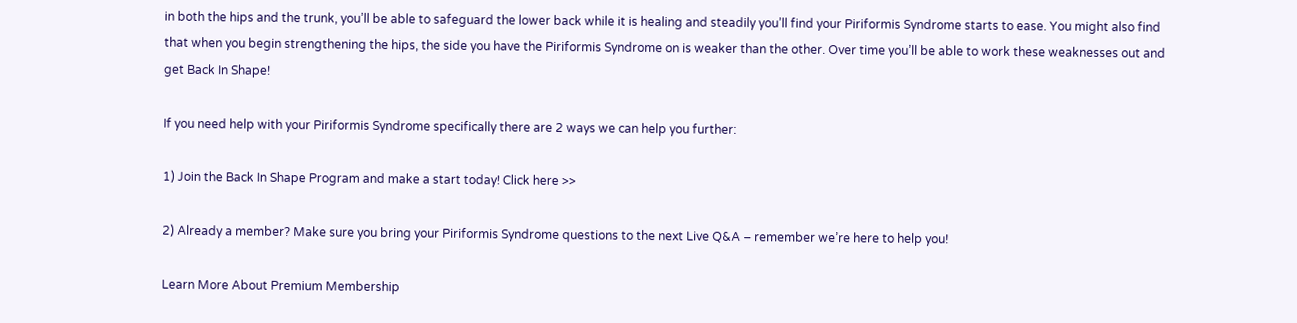in both the hips and the trunk, you’ll be able to safeguard the lower back while it is healing and steadily you’ll find your Piriformis Syndrome starts to ease. You might also find that when you begin strengthening the hips, the side you have the Piriformis Syndrome on is weaker than the other. Over time you’ll be able to work these weaknesses out and get Back In Shape!

If you need help with your Piriformis Syndrome specifically there are 2 ways we can help you further:

1) Join the Back In Shape Program and make a start today! Click here >>

2) Already a member? Make sure you bring your Piriformis Syndrome questions to the next Live Q&A – remember we’re here to help you!

Learn More About Premium Membership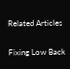Related Articles


Fixing Low Back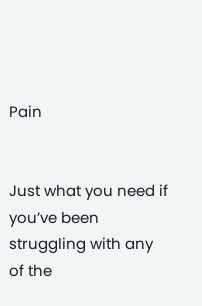Pain


Just what you need if you’ve been struggling with any of the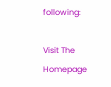following:

Visit The Homepage